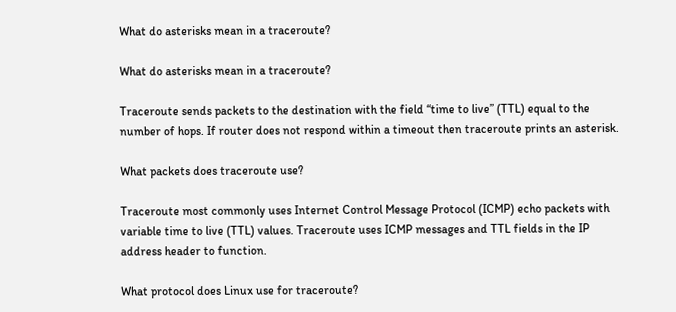What do asterisks mean in a traceroute?

What do asterisks mean in a traceroute?

Traceroute sends packets to the destination with the field “time to live” (TTL) equal to the number of hops. If router does not respond within a timeout then traceroute prints an asterisk.

What packets does traceroute use?

Traceroute most commonly uses Internet Control Message Protocol (ICMP) echo packets with variable time to live (TTL) values. Traceroute uses ICMP messages and TTL fields in the IP address header to function.

What protocol does Linux use for traceroute?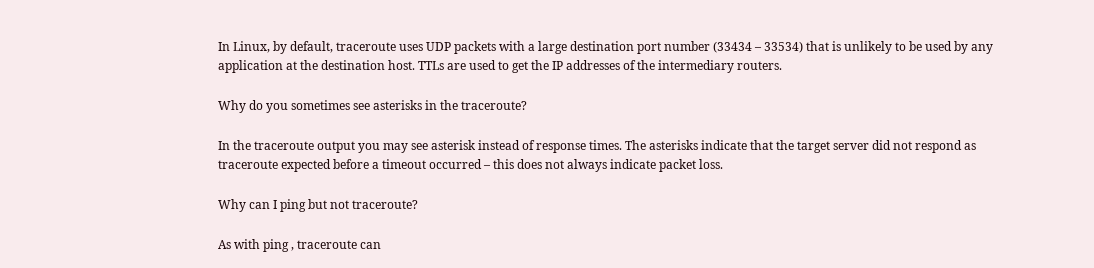In Linux, by default, traceroute uses UDP packets with a large destination port number (33434 – 33534) that is unlikely to be used by any application at the destination host. TTLs are used to get the IP addresses of the intermediary routers.

Why do you sometimes see asterisks in the traceroute?

In the traceroute output you may see asterisk instead of response times. The asterisks indicate that the target server did not respond as traceroute expected before a timeout occurred – this does not always indicate packet loss.

Why can I ping but not traceroute?

As with ping , traceroute can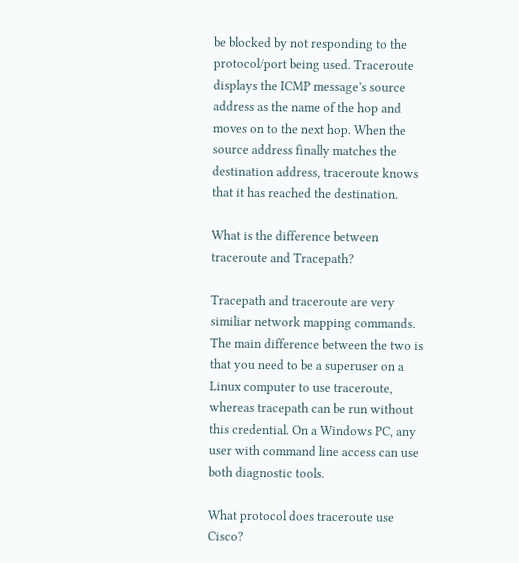be blocked by not responding to the protocol/port being used. Traceroute displays the ICMP message’s source address as the name of the hop and moves on to the next hop. When the source address finally matches the destination address, traceroute knows that it has reached the destination.

What is the difference between traceroute and Tracepath?

Tracepath and traceroute are very similiar network mapping commands. The main difference between the two is that you need to be a superuser on a Linux computer to use traceroute, whereas tracepath can be run without this credential. On a Windows PC, any user with command line access can use both diagnostic tools.

What protocol does traceroute use Cisco?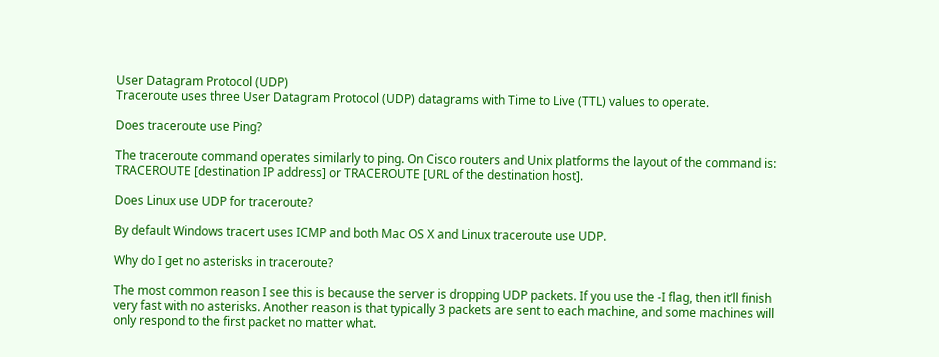User Datagram Protocol (UDP)
Traceroute uses three User Datagram Protocol (UDP) datagrams with Time to Live (TTL) values to operate.

Does traceroute use Ping?

The traceroute command operates similarly to ping. On Cisco routers and Unix platforms the layout of the command is: TRACEROUTE [destination IP address] or TRACEROUTE [URL of the destination host].

Does Linux use UDP for traceroute?

By default Windows tracert uses ICMP and both Mac OS X and Linux traceroute use UDP.

Why do I get no asterisks in traceroute?

The most common reason I see this is because the server is dropping UDP packets. If you use the -I flag, then it’ll finish very fast with no asterisks. Another reason is that typically 3 packets are sent to each machine, and some machines will only respond to the first packet no matter what.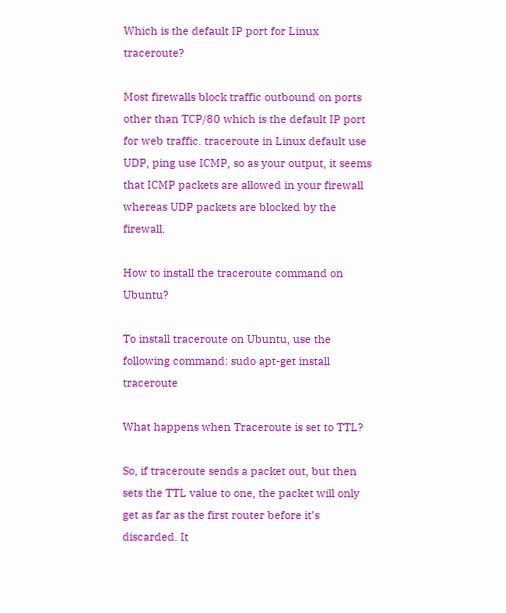Which is the default IP port for Linux traceroute?

Most firewalls block traffic outbound on ports other than TCP/80 which is the default IP port for web traffic. traceroute in Linux default use UDP, ping use ICMP, so as your output, it seems that ICMP packets are allowed in your firewall whereas UDP packets are blocked by the firewall.

How to install the traceroute command on Ubuntu?

To install traceroute on Ubuntu, use the following command: sudo apt-get install traceroute

What happens when Traceroute is set to TTL?

So, if traceroute sends a packet out, but then sets the TTL value to one, the packet will only get as far as the first router before it’s discarded. It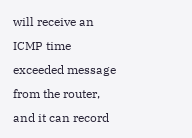will receive an ICMP time exceeded message from the router, and it can record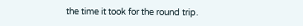the time it took for the round trip.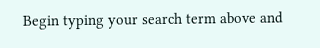Begin typing your search term above and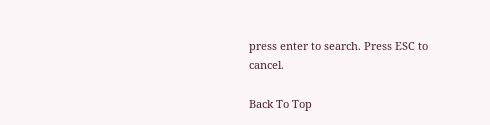press enter to search. Press ESC to cancel.

Back To Top